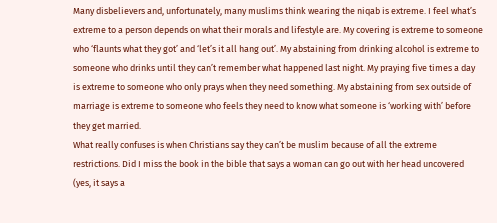Many disbelievers and, unfortunately, many muslims think wearing the niqab is extreme. I feel what’s extreme to a person depends on what their morals and lifestyle are. My covering is extreme to someone who ‘flaunts what they got’ and ‘let’s it all hang out’. My abstaining from drinking alcohol is extreme to someone who drinks until they can’t remember what happened last night. My praying five times a day is extreme to someone who only prays when they need something. My abstaining from sex outside of marriage is extreme to someone who feels they need to know what someone is ‘working with’ before they get married.
What really confuses is when Christians say they can’t be muslim because of all the extreme restrictions. Did I miss the book in the bible that says a woman can go out with her head uncovered (yes, it says a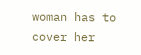woman has to cover her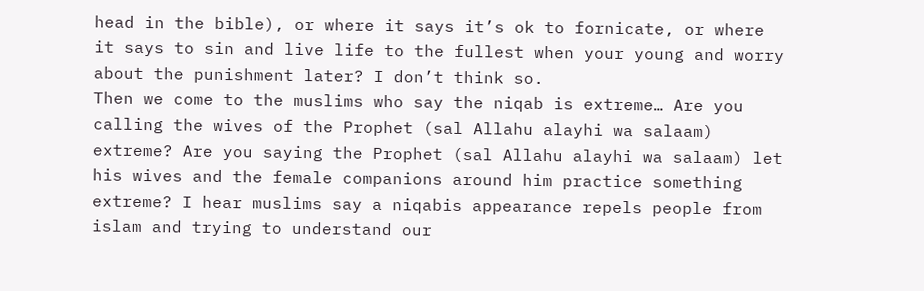head in the bible), or where it says it’s ok to fornicate, or where it says to sin and live life to the fullest when your young and worry about the punishment later? I don’t think so.
Then we come to the muslims who say the niqab is extreme… Are you calling the wives of the Prophet (sal Allahu alayhi wa salaam) extreme? Are you saying the Prophet (sal Allahu alayhi wa salaam) let his wives and the female companions around him practice something extreme? I hear muslims say a niqabis appearance repels people from islam and trying to understand our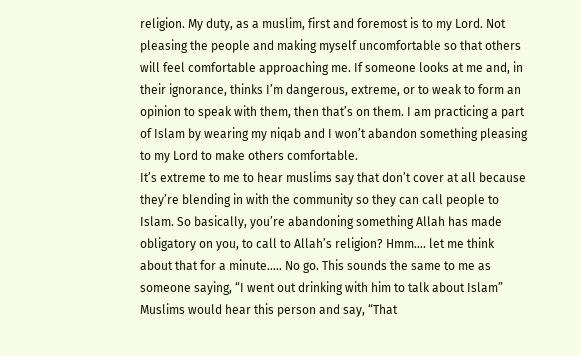religion. My duty, as a muslim, first and foremost is to my Lord. Not pleasing the people and making myself uncomfortable so that others will feel comfortable approaching me. If someone looks at me and, in their ignorance, thinks I’m dangerous, extreme, or to weak to form an opinion to speak with them, then that’s on them. I am practicing a part of Islam by wearing my niqab and I won’t abandon something pleasing to my Lord to make others comfortable.
It’s extreme to me to hear muslims say that don’t cover at all because they’re blending in with the community so they can call people to Islam. So basically, you’re abandoning something Allah has made obligatory on you, to call to Allah’s religion? Hmm…. let me think about that for a minute….. No go. This sounds the same to me as someone saying, “I went out drinking with him to talk about Islam” Muslims would hear this person and say, “That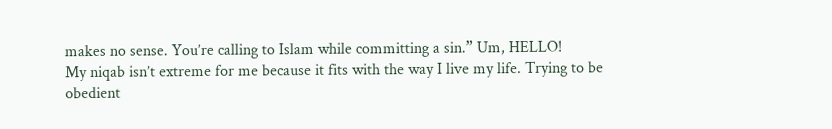makes no sense. You’re calling to Islam while committing a sin.” Um, HELLO!
My niqab isn’t extreme for me because it fits with the way I live my life. Trying to be obedient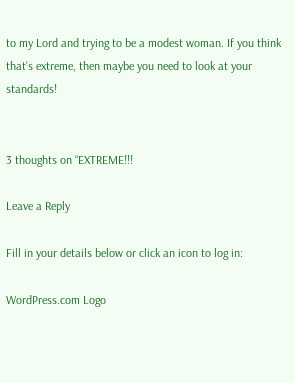to my Lord and trying to be a modest woman. If you think that’s extreme, then maybe you need to look at your standards!


3 thoughts on “EXTREME!!!

Leave a Reply

Fill in your details below or click an icon to log in:

WordPress.com Logo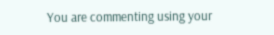You are commenting using your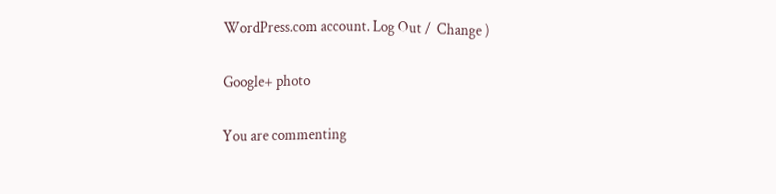WordPress.com account. Log Out /  Change )

Google+ photo

You are commenting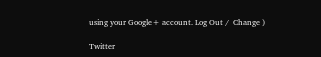using your Google+ account. Log Out /  Change )

Twitter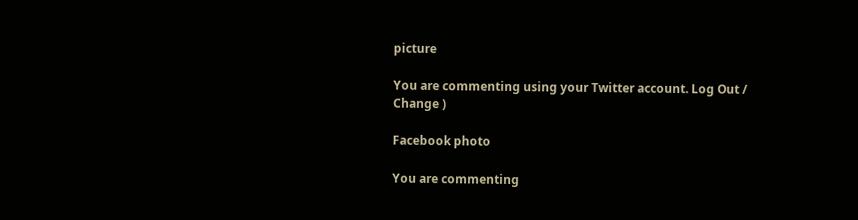picture

You are commenting using your Twitter account. Log Out /  Change )

Facebook photo

You are commenting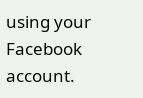using your Facebook account.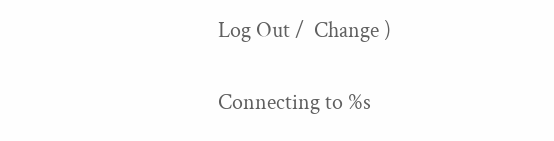Log Out /  Change )


Connecting to %s